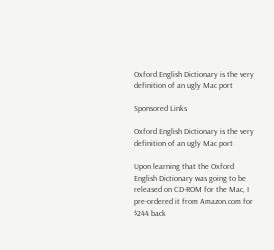Oxford English Dictionary is the very definition of an ugly Mac port

Sponsored Links

Oxford English Dictionary is the very definition of an ugly Mac port

Upon learning that the Oxford English Dictionary was going to be released on CD-ROM for the Mac, I pre-ordered it from Amazon.com for $244 back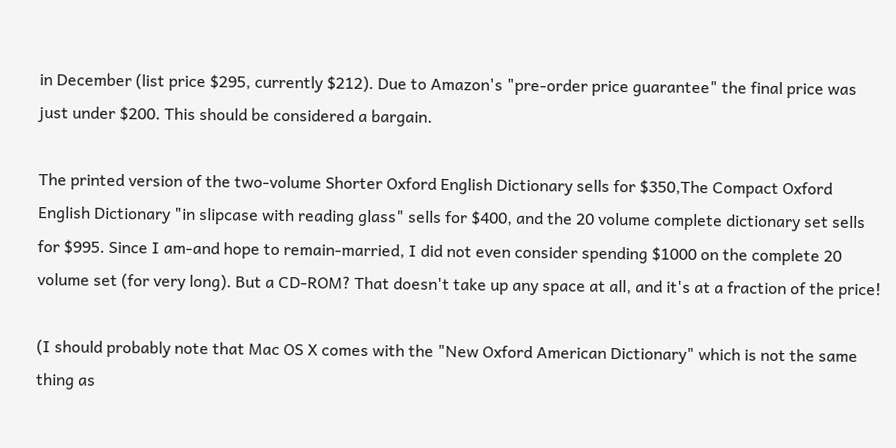in December (list price $295, currently $212). Due to Amazon's "pre-order price guarantee" the final price was just under $200. This should be considered a bargain.

The printed version of the two-volume Shorter Oxford English Dictionary sells for $350,The Compact Oxford English Dictionary "in slipcase with reading glass" sells for $400, and the 20 volume complete dictionary set sells for $995. Since I am-and hope to remain-married, I did not even consider spending $1000 on the complete 20 volume set (for very long). But a CD-ROM? That doesn't take up any space at all, and it's at a fraction of the price!

(I should probably note that Mac OS X comes with the "New Oxford American Dictionary" which is not the same thing as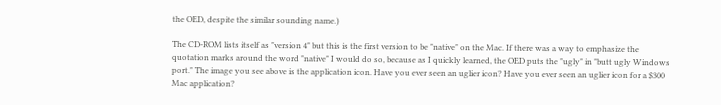the OED, despite the similar sounding name.)

The CD-ROM lists itself as "version 4" but this is the first version to be "native" on the Mac. If there was a way to emphasize the quotation marks around the word "native" I would do so, because as I quickly learned, the OED puts the "ugly" in "butt ugly Windows port." The image you see above is the application icon. Have you ever seen an uglier icon? Have you ever seen an uglier icon for a $300 Mac application?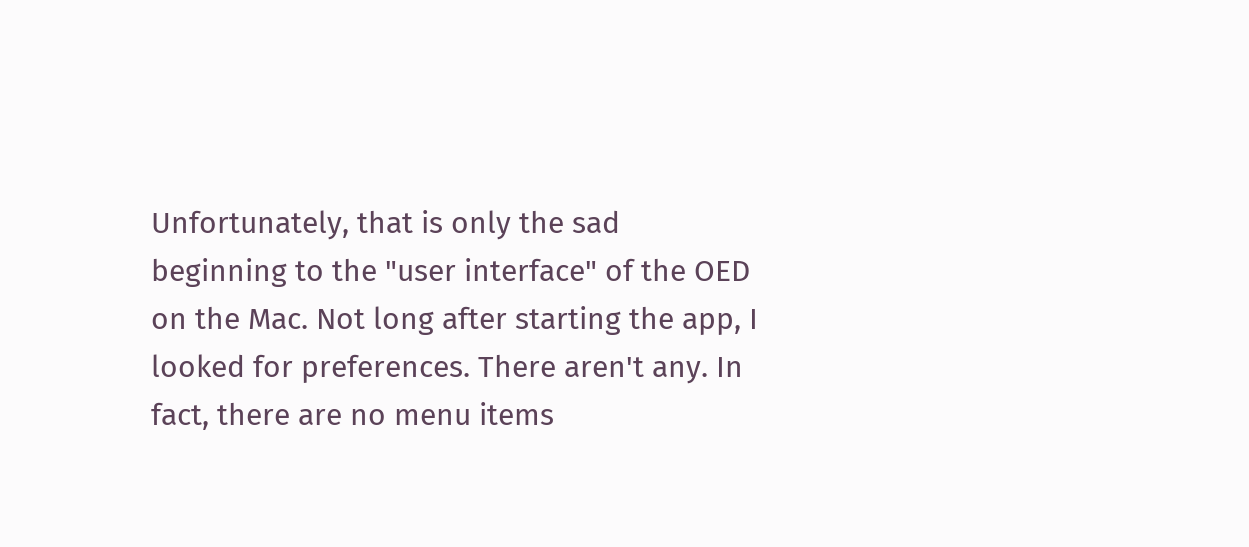Unfortunately, that is only the sad beginning to the "user interface" of the OED on the Mac. Not long after starting the app, I looked for preferences. There aren't any. In fact, there are no menu items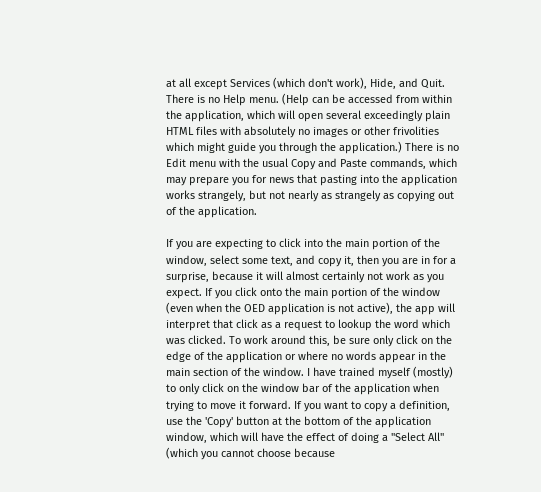at all except Services (which don't work), Hide, and Quit. There is no Help menu. (Help can be accessed from within the application, which will open several exceedingly plain HTML files with absolutely no images or other frivolities which might guide you through the application.) There is no Edit menu with the usual Copy and Paste commands, which may prepare you for news that pasting into the application works strangely, but not nearly as strangely as copying out of the application.

If you are expecting to click into the main portion of the window, select some text, and copy it, then you are in for a surprise, because it will almost certainly not work as you expect. If you click onto the main portion of the window (even when the OED application is not active), the app will interpret that click as a request to lookup the word which was clicked. To work around this, be sure only click on the edge of the application or where no words appear in the main section of the window. I have trained myself (mostly) to only click on the window bar of the application when trying to move it forward. If you want to copy a definition, use the 'Copy' button at the bottom of the application window, which will have the effect of doing a "Select All" (which you cannot choose because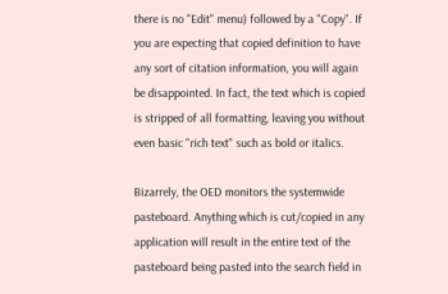there is no "Edit" menu) followed by a "Copy". If you are expecting that copied definition to have any sort of citation information, you will again be disappointed. In fact, the text which is copied is stripped of all formatting, leaving you without even basic "rich text" such as bold or italics.

Bizarrely, the OED monitors the systemwide pasteboard. Anything which is cut/copied in any application will result in the entire text of the pasteboard being pasted into the search field in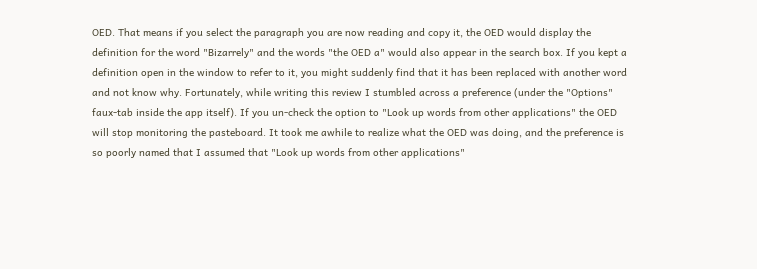OED. That means if you select the paragraph you are now reading and copy it, the OED would display the definition for the word "Bizarrely" and the words "the OED a" would also appear in the search box. If you kept a definition open in the window to refer to it, you might suddenly find that it has been replaced with another word and not know why. Fortunately, while writing this review I stumbled across a preference (under the "Options" faux-tab inside the app itself). If you un-check the option to "Look up words from other applications" the OED will stop monitoring the pasteboard. It took me awhile to realize what the OED was doing, and the preference is so poorly named that I assumed that "Look up words from other applications"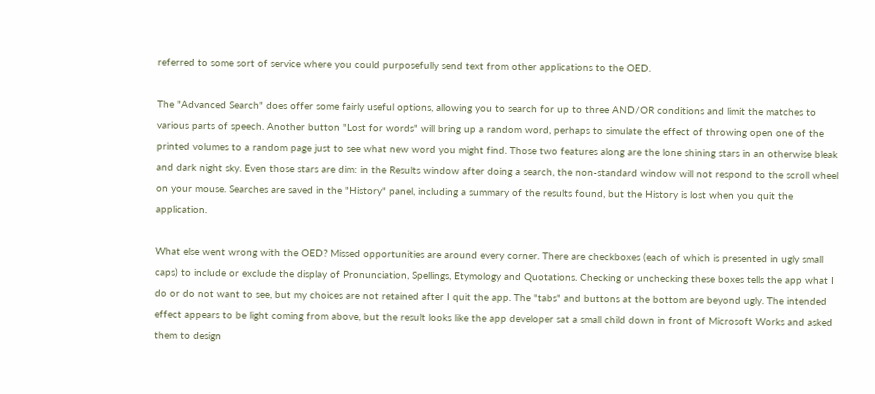referred to some sort of service where you could purposefully send text from other applications to the OED.

The "Advanced Search" does offer some fairly useful options, allowing you to search for up to three AND/OR conditions and limit the matches to various parts of speech. Another button "Lost for words" will bring up a random word, perhaps to simulate the effect of throwing open one of the printed volumes to a random page just to see what new word you might find. Those two features along are the lone shining stars in an otherwise bleak and dark night sky. Even those stars are dim: in the Results window after doing a search, the non-standard window will not respond to the scroll wheel on your mouse. Searches are saved in the "History" panel, including a summary of the results found, but the History is lost when you quit the application.

What else went wrong with the OED? Missed opportunities are around every corner. There are checkboxes (each of which is presented in ugly small caps) to include or exclude the display of Pronunciation, Spellings, Etymology and Quotations. Checking or unchecking these boxes tells the app what I do or do not want to see, but my choices are not retained after I quit the app. The "tabs" and buttons at the bottom are beyond ugly. The intended effect appears to be light coming from above, but the result looks like the app developer sat a small child down in front of Microsoft Works and asked them to design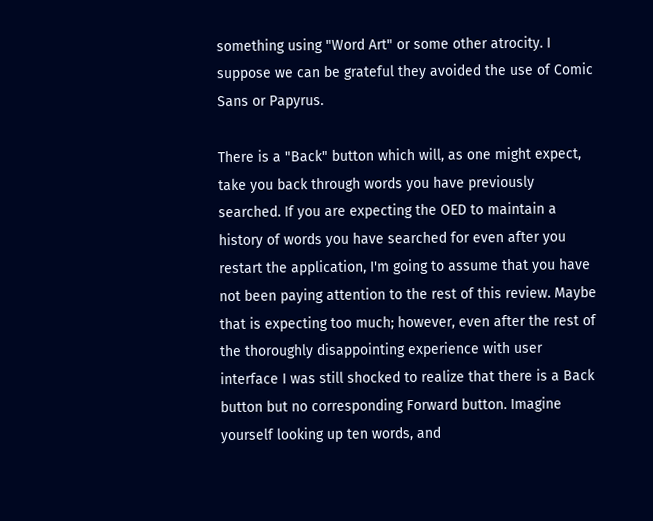something using "Word Art" or some other atrocity. I suppose we can be grateful they avoided the use of Comic Sans or Papyrus.

There is a "Back" button which will, as one might expect, take you back through words you have previously searched. If you are expecting the OED to maintain a history of words you have searched for even after you restart the application, I'm going to assume that you have not been paying attention to the rest of this review. Maybe that is expecting too much; however, even after the rest of the thoroughly disappointing experience with user interface I was still shocked to realize that there is a Back button but no corresponding Forward button. Imagine yourself looking up ten words, and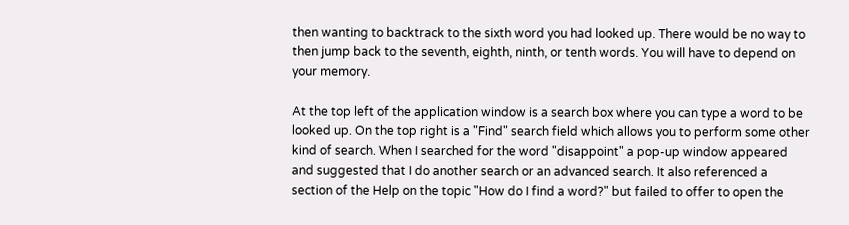then wanting to backtrack to the sixth word you had looked up. There would be no way to then jump back to the seventh, eighth, ninth, or tenth words. You will have to depend on your memory.

At the top left of the application window is a search box where you can type a word to be looked up. On the top right is a "Find" search field which allows you to perform some other kind of search. When I searched for the word "disappoint" a pop-up window appeared and suggested that I do another search or an advanced search. It also referenced a section of the Help on the topic "How do I find a word?" but failed to offer to open the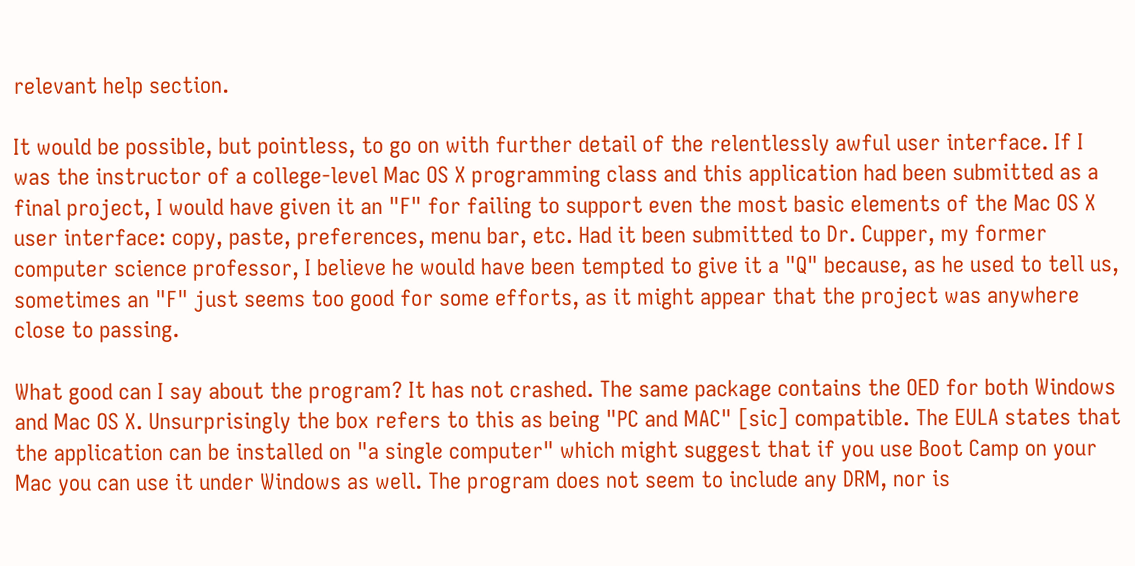relevant help section.

It would be possible, but pointless, to go on with further detail of the relentlessly awful user interface. If I was the instructor of a college-level Mac OS X programming class and this application had been submitted as a final project, I would have given it an "F" for failing to support even the most basic elements of the Mac OS X user interface: copy, paste, preferences, menu bar, etc. Had it been submitted to Dr. Cupper, my former computer science professor, I believe he would have been tempted to give it a "Q" because, as he used to tell us, sometimes an "F" just seems too good for some efforts, as it might appear that the project was anywhere close to passing.

What good can I say about the program? It has not crashed. The same package contains the OED for both Windows and Mac OS X. Unsurprisingly the box refers to this as being "PC and MAC" [sic] compatible. The EULA states that the application can be installed on "a single computer" which might suggest that if you use Boot Camp on your Mac you can use it under Windows as well. The program does not seem to include any DRM, nor is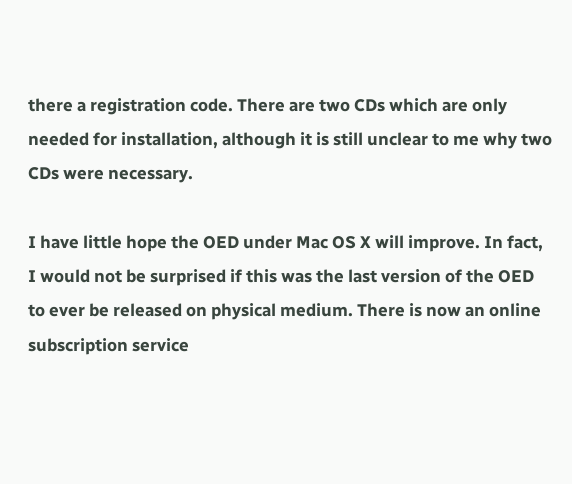there a registration code. There are two CDs which are only needed for installation, although it is still unclear to me why two CDs were necessary.

I have little hope the OED under Mac OS X will improve. In fact, I would not be surprised if this was the last version of the OED to ever be released on physical medium. There is now an online subscription service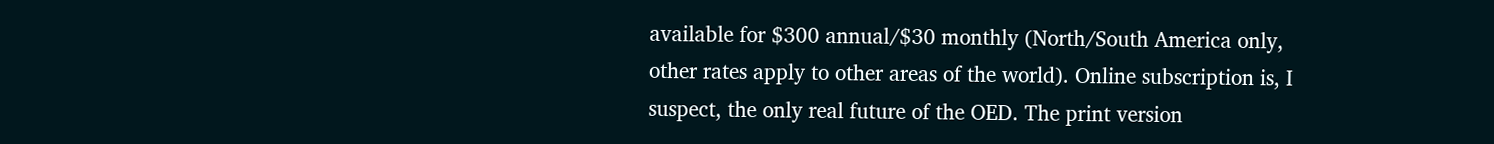available for $300 annual/$30 monthly (North/South America only, other rates apply to other areas of the world). Online subscription is, I suspect, the only real future of the OED. The print version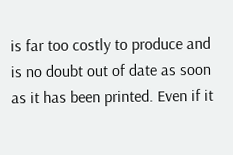is far too costly to produce and is no doubt out of date as soon as it has been printed. Even if it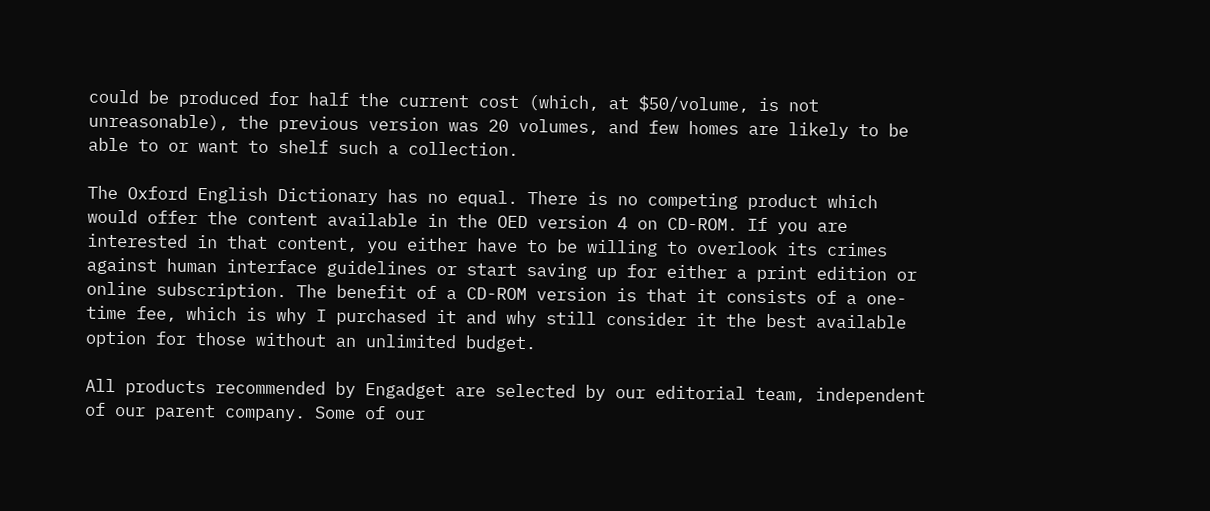could be produced for half the current cost (which, at $50/volume, is not unreasonable), the previous version was 20 volumes, and few homes are likely to be able to or want to shelf such a collection.

The Oxford English Dictionary has no equal. There is no competing product which would offer the content available in the OED version 4 on CD-ROM. If you are interested in that content, you either have to be willing to overlook its crimes against human interface guidelines or start saving up for either a print edition or online subscription. The benefit of a CD-ROM version is that it consists of a one-time fee, which is why I purchased it and why still consider it the best available option for those without an unlimited budget.

All products recommended by Engadget are selected by our editorial team, independent of our parent company. Some of our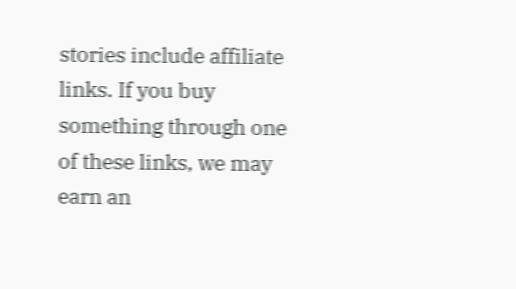stories include affiliate links. If you buy something through one of these links, we may earn an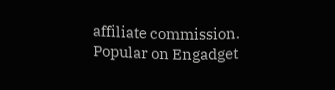affiliate commission.
Popular on Engadget